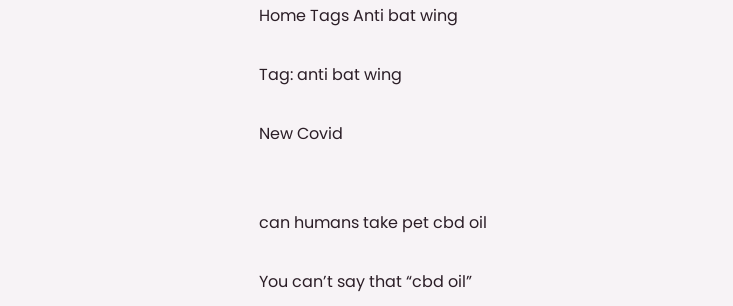Home Tags Anti bat wing

Tag: anti bat wing

New Covid


can humans take pet cbd oil

You can’t say that “cbd oil”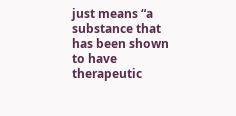just means “a substance that has been shown to have therapeutic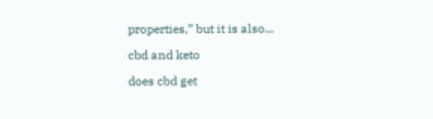properties,” but it is also...

cbd and keto

does cbd get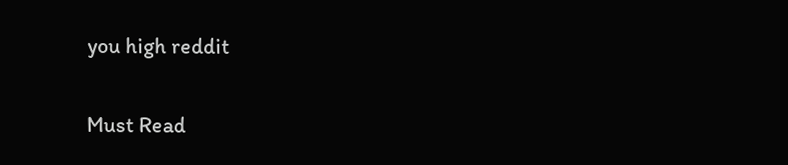you high reddit

Must Read